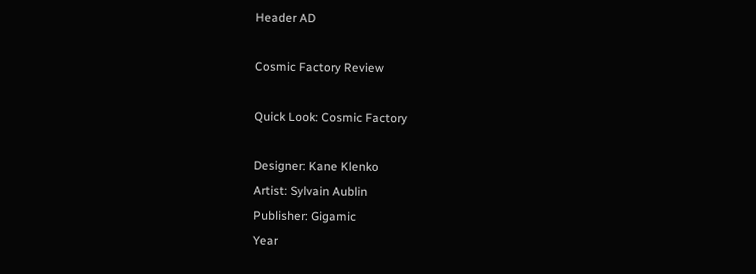Header AD

Cosmic Factory Review

Quick Look: Cosmic Factory

Designer: Kane Klenko
Artist: Sylvain Aublin
Publisher: Gigamic
Year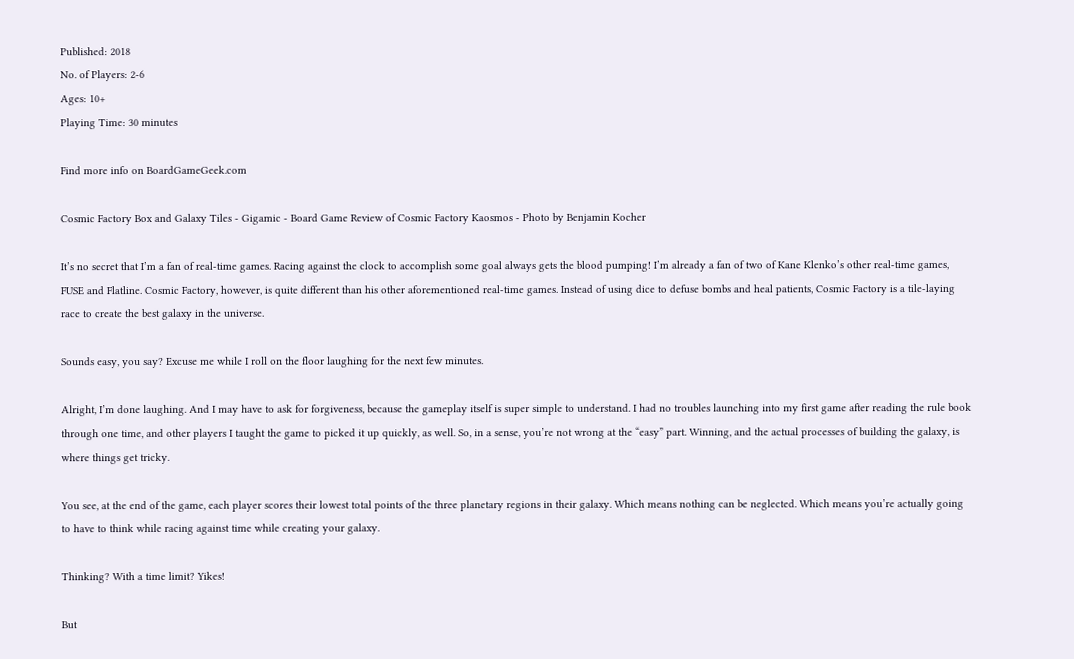Published: 2018
No. of Players: 2-6
Ages: 10+
Playing Time: 30 minutes

Find more info on BoardGameGeek.com

Cosmic Factory Box and Galaxy Tiles - Gigamic - Board Game Review of Cosmic Factory Kaosmos - Photo by Benjamin Kocher

It’s no secret that I’m a fan of real-time games. Racing against the clock to accomplish some goal always gets the blood pumping! I’m already a fan of two of Kane Klenko’s other real-time games, FUSE and Flatline. Cosmic Factory, however, is quite different than his other aforementioned real-time games. Instead of using dice to defuse bombs and heal patients, Cosmic Factory is a tile-laying race to create the best galaxy in the universe.

Sounds easy, you say? Excuse me while I roll on the floor laughing for the next few minutes.

Alright, I’m done laughing. And I may have to ask for forgiveness, because the gameplay itself is super simple to understand. I had no troubles launching into my first game after reading the rule book through one time, and other players I taught the game to picked it up quickly, as well. So, in a sense, you’re not wrong at the “easy” part. Winning, and the actual processes of building the galaxy, is where things get tricky.

You see, at the end of the game, each player scores their lowest total points of the three planetary regions in their galaxy. Which means nothing can be neglected. Which means you’re actually going to have to think while racing against time while creating your galaxy.

Thinking? With a time limit? Yikes!

But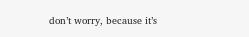don’t worry, because it’s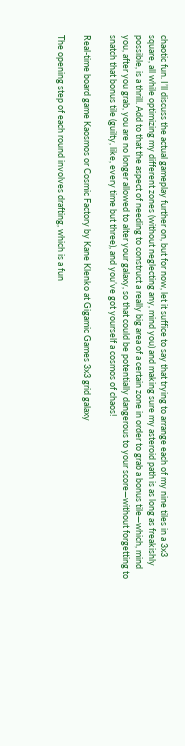chaotic fun. I’ll discuss the actual gameplay further on, but for now, let it suffice to say that trying to arrange each of my nine tiles in a 3x3 square, all while optimizing my different zones (without neglecting any, mind you) and making sure my asteroid path is as long as freakishly possible, is a thrill. Add to that the aspect of needing to construct a really big area of a certain zone in order to grab a bonus tile—which, mind you, after you grab, you are no longer allowed to alter your galaxy, so that could be potentially dangerous to your score—without forgetting to snatch that bonus tile (guilty, like, every time but three), and you’ve got yourself a cosmos of chaos!

Real-time board game Kaosmos or Cosmic Factory by Kane Klenko at Gigamic Games 3x3 grid galaxy

The opening step of each round involves drafting, which is a fun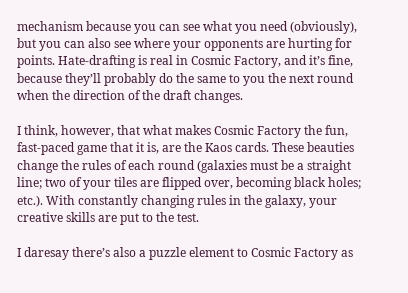mechanism because you can see what you need (obviously), but you can also see where your opponents are hurting for points. Hate-drafting is real in Cosmic Factory, and it’s fine, because they’ll probably do the same to you the next round when the direction of the draft changes.

I think, however, that what makes Cosmic Factory the fun, fast-paced game that it is, are the Kaos cards. These beauties change the rules of each round (galaxies must be a straight line; two of your tiles are flipped over, becoming black holes; etc.). With constantly changing rules in the galaxy, your creative skills are put to the test.

I daresay there’s also a puzzle element to Cosmic Factory as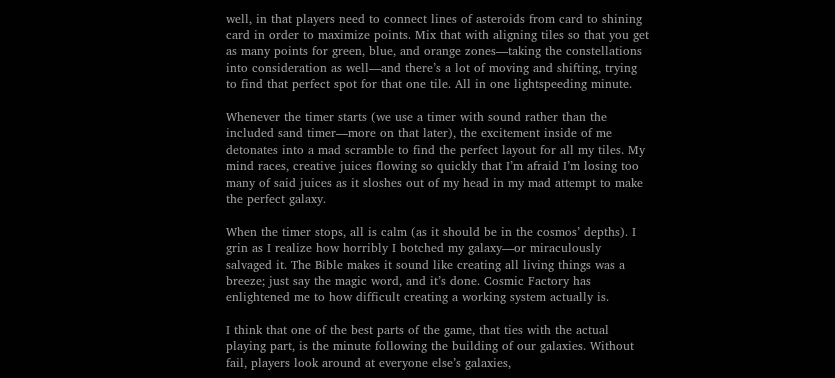well, in that players need to connect lines of asteroids from card to shining card in order to maximize points. Mix that with aligning tiles so that you get as many points for green, blue, and orange zones—taking the constellations into consideration as well—and there’s a lot of moving and shifting, trying to find that perfect spot for that one tile. All in one lightspeeding minute.

Whenever the timer starts (we use a timer with sound rather than the included sand timer—more on that later), the excitement inside of me detonates into a mad scramble to find the perfect layout for all my tiles. My mind races, creative juices flowing so quickly that I’m afraid I’m losing too many of said juices as it sloshes out of my head in my mad attempt to make the perfect galaxy.

When the timer stops, all is calm (as it should be in the cosmos’ depths). I grin as I realize how horribly I botched my galaxy—or miraculously salvaged it. The Bible makes it sound like creating all living things was a breeze; just say the magic word, and it’s done. Cosmic Factory has enlightened me to how difficult creating a working system actually is.

I think that one of the best parts of the game, that ties with the actual playing part, is the minute following the building of our galaxies. Without fail, players look around at everyone else’s galaxies,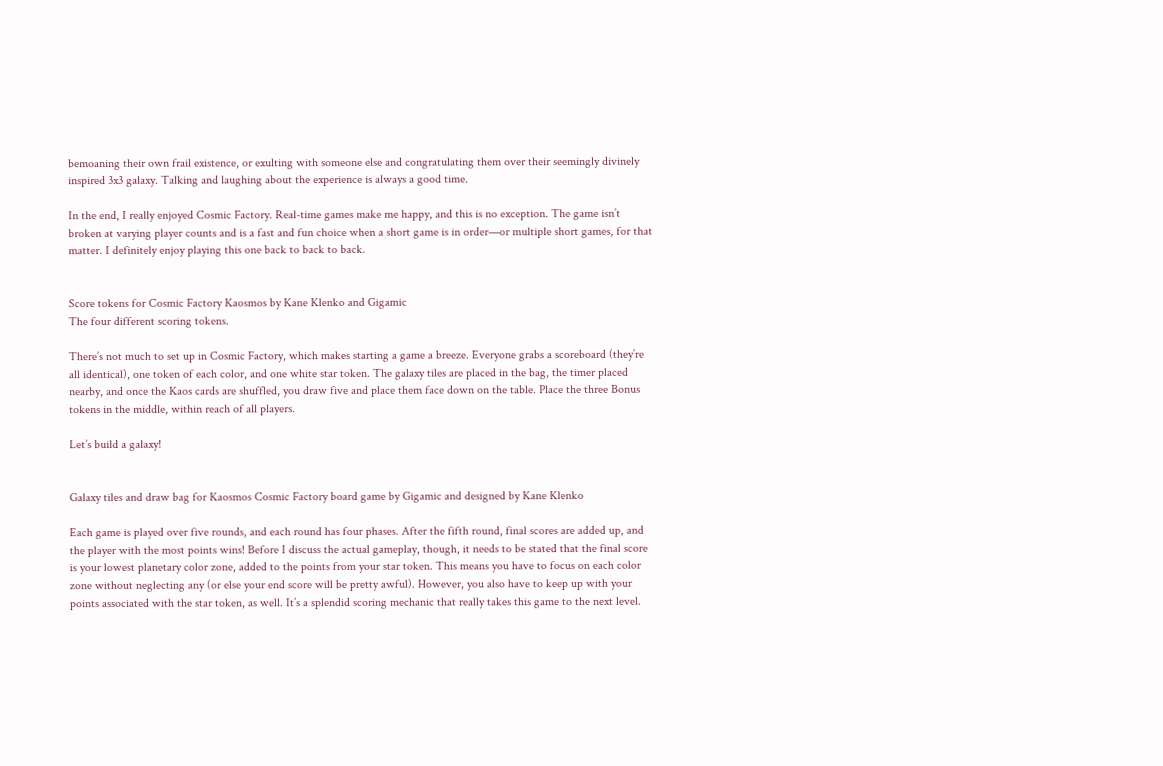bemoaning their own frail existence, or exulting with someone else and congratulating them over their seemingly divinely inspired 3x3 galaxy. Talking and laughing about the experience is always a good time.

In the end, I really enjoyed Cosmic Factory. Real-time games make me happy, and this is no exception. The game isn’t broken at varying player counts and is a fast and fun choice when a short game is in order—or multiple short games, for that matter. I definitely enjoy playing this one back to back to back.


Score tokens for Cosmic Factory Kaosmos by Kane Klenko and Gigamic
The four different scoring tokens.

There’s not much to set up in Cosmic Factory, which makes starting a game a breeze. Everyone grabs a scoreboard (they’re all identical), one token of each color, and one white star token. The galaxy tiles are placed in the bag, the timer placed nearby, and once the Kaos cards are shuffled, you draw five and place them face down on the table. Place the three Bonus tokens in the middle, within reach of all players.

Let’s build a galaxy!


Galaxy tiles and draw bag for Kaosmos Cosmic Factory board game by Gigamic and designed by Kane Klenko

Each game is played over five rounds, and each round has four phases. After the fifth round, final scores are added up, and the player with the most points wins! Before I discuss the actual gameplay, though, it needs to be stated that the final score is your lowest planetary color zone, added to the points from your star token. This means you have to focus on each color zone without neglecting any (or else your end score will be pretty awful). However, you also have to keep up with your points associated with the star token, as well. It’s a splendid scoring mechanic that really takes this game to the next level.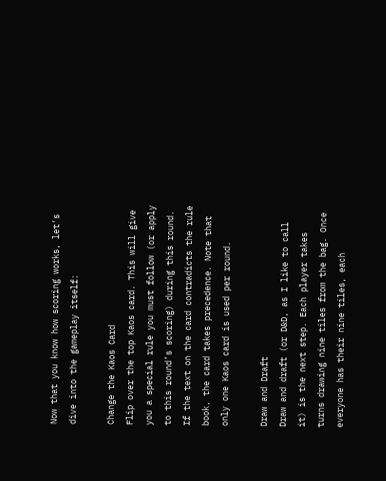Now that you know how scoring works, let’s dive into the gameplay itself:

Change the Kaos Card
Flip over the top Kaos card. This will give you a special rule you must follow (or apply to this round’s scoring) during this round. If the text on the card contradicts the rule book, the card takes precedence. Note that only one Kaos card is used per round.

Draw and Draft
Draw and draft (or D&D, as I like to call it) is the next step. Each player takes turns drawing nine tiles from the bag. Once everyone has their nine tiles, each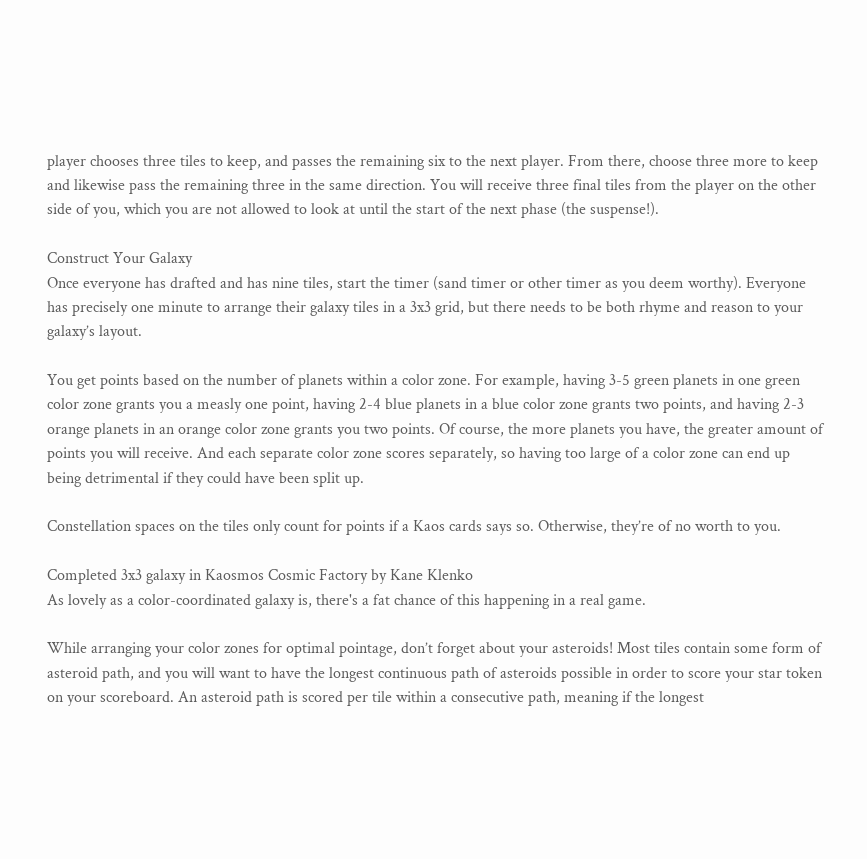player chooses three tiles to keep, and passes the remaining six to the next player. From there, choose three more to keep and likewise pass the remaining three in the same direction. You will receive three final tiles from the player on the other side of you, which you are not allowed to look at until the start of the next phase (the suspense!).

Construct Your Galaxy
Once everyone has drafted and has nine tiles, start the timer (sand timer or other timer as you deem worthy). Everyone has precisely one minute to arrange their galaxy tiles in a 3x3 grid, but there needs to be both rhyme and reason to your galaxy’s layout.

You get points based on the number of planets within a color zone. For example, having 3-5 green planets in one green color zone grants you a measly one point, having 2-4 blue planets in a blue color zone grants two points, and having 2-3 orange planets in an orange color zone grants you two points. Of course, the more planets you have, the greater amount of points you will receive. And each separate color zone scores separately, so having too large of a color zone can end up being detrimental if they could have been split up.

Constellation spaces on the tiles only count for points if a Kaos cards says so. Otherwise, they’re of no worth to you.

Completed 3x3 galaxy in Kaosmos Cosmic Factory by Kane Klenko
As lovely as a color-coordinated galaxy is, there's a fat chance of this happening in a real game.

While arranging your color zones for optimal pointage, don’t forget about your asteroids! Most tiles contain some form of asteroid path, and you will want to have the longest continuous path of asteroids possible in order to score your star token on your scoreboard. An asteroid path is scored per tile within a consecutive path, meaning if the longest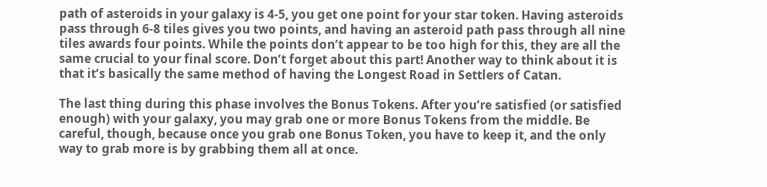path of asteroids in your galaxy is 4-5, you get one point for your star token. Having asteroids pass through 6-8 tiles gives you two points, and having an asteroid path pass through all nine tiles awards four points. While the points don’t appear to be too high for this, they are all the same crucial to your final score. Don’t forget about this part! Another way to think about it is that it’s basically the same method of having the Longest Road in Settlers of Catan.

The last thing during this phase involves the Bonus Tokens. After you’re satisfied (or satisfied enough) with your galaxy, you may grab one or more Bonus Tokens from the middle. Be careful, though, because once you grab one Bonus Token, you have to keep it, and the only way to grab more is by grabbing them all at once.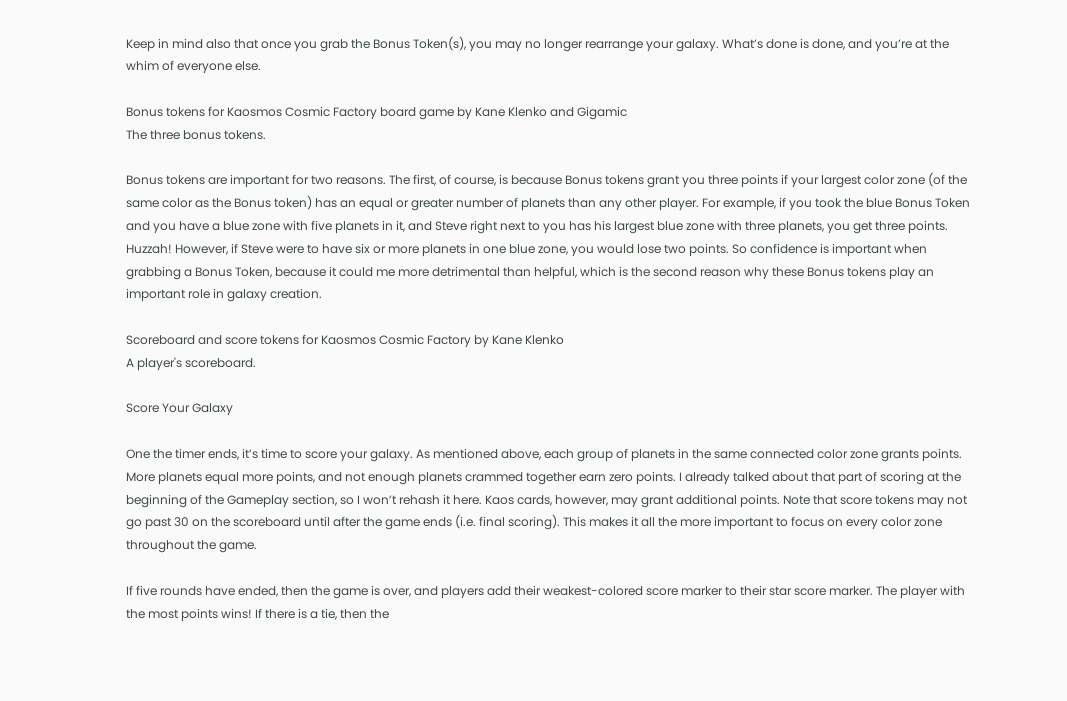Keep in mind also that once you grab the Bonus Token(s), you may no longer rearrange your galaxy. What’s done is done, and you’re at the whim of everyone else.

Bonus tokens for Kaosmos Cosmic Factory board game by Kane Klenko and Gigamic
The three bonus tokens.

Bonus tokens are important for two reasons. The first, of course, is because Bonus tokens grant you three points if your largest color zone (of the same color as the Bonus token) has an equal or greater number of planets than any other player. For example, if you took the blue Bonus Token and you have a blue zone with five planets in it, and Steve right next to you has his largest blue zone with three planets, you get three points. Huzzah! However, if Steve were to have six or more planets in one blue zone, you would lose two points. So confidence is important when grabbing a Bonus Token, because it could me more detrimental than helpful, which is the second reason why these Bonus tokens play an important role in galaxy creation.

Scoreboard and score tokens for Kaosmos Cosmic Factory by Kane Klenko
A player's scoreboard.

Score Your Galaxy

One the timer ends, it’s time to score your galaxy. As mentioned above, each group of planets in the same connected color zone grants points. More planets equal more points, and not enough planets crammed together earn zero points. I already talked about that part of scoring at the beginning of the Gameplay section, so I won’t rehash it here. Kaos cards, however, may grant additional points. Note that score tokens may not go past 30 on the scoreboard until after the game ends (i.e. final scoring). This makes it all the more important to focus on every color zone throughout the game.

If five rounds have ended, then the game is over, and players add their weakest-colored score marker to their star score marker. The player with the most points wins! If there is a tie, then the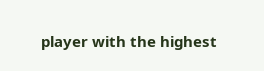player with the highest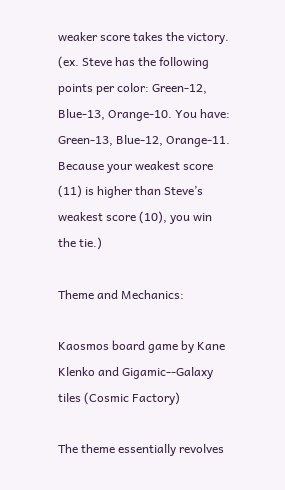weaker score takes the victory. (ex. Steve has the following points per color: Green-12, Blue-13, Orange-10. You have: Green-13, Blue-12, Orange-11. Because your weakest score (11) is higher than Steve’s weakest score (10), you win the tie.)

Theme and Mechanics:

Kaosmos board game by Kane Klenko and Gigamic--Galaxy tiles (Cosmic Factory)

The theme essentially revolves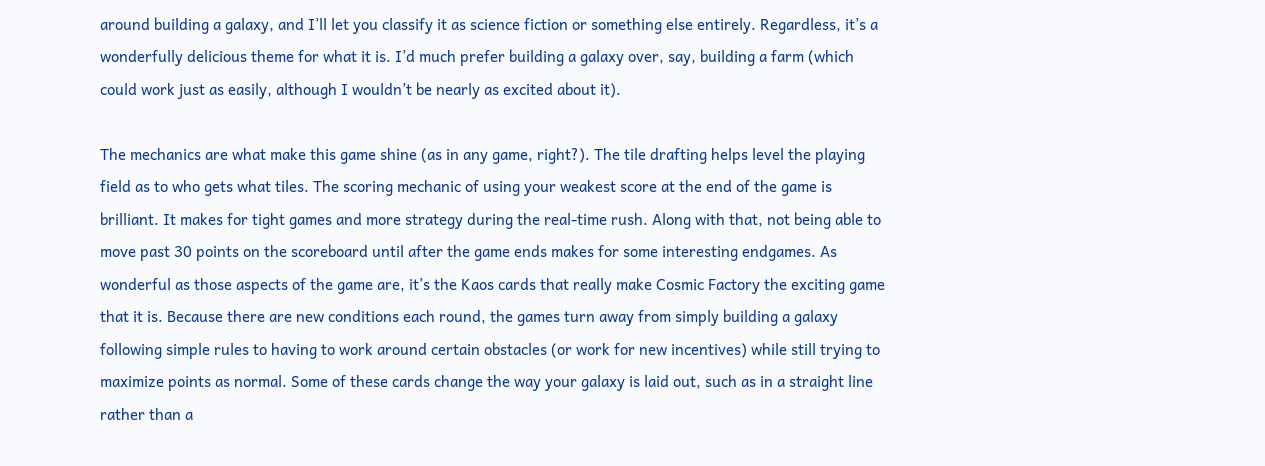around building a galaxy, and I’ll let you classify it as science fiction or something else entirely. Regardless, it’s a wonderfully delicious theme for what it is. I’d much prefer building a galaxy over, say, building a farm (which could work just as easily, although I wouldn’t be nearly as excited about it).

The mechanics are what make this game shine (as in any game, right?). The tile drafting helps level the playing field as to who gets what tiles. The scoring mechanic of using your weakest score at the end of the game is brilliant. It makes for tight games and more strategy during the real-time rush. Along with that, not being able to move past 30 points on the scoreboard until after the game ends makes for some interesting endgames. As wonderful as those aspects of the game are, it’s the Kaos cards that really make Cosmic Factory the exciting game that it is. Because there are new conditions each round, the games turn away from simply building a galaxy following simple rules to having to work around certain obstacles (or work for new incentives) while still trying to maximize points as normal. Some of these cards change the way your galaxy is laid out, such as in a straight line rather than a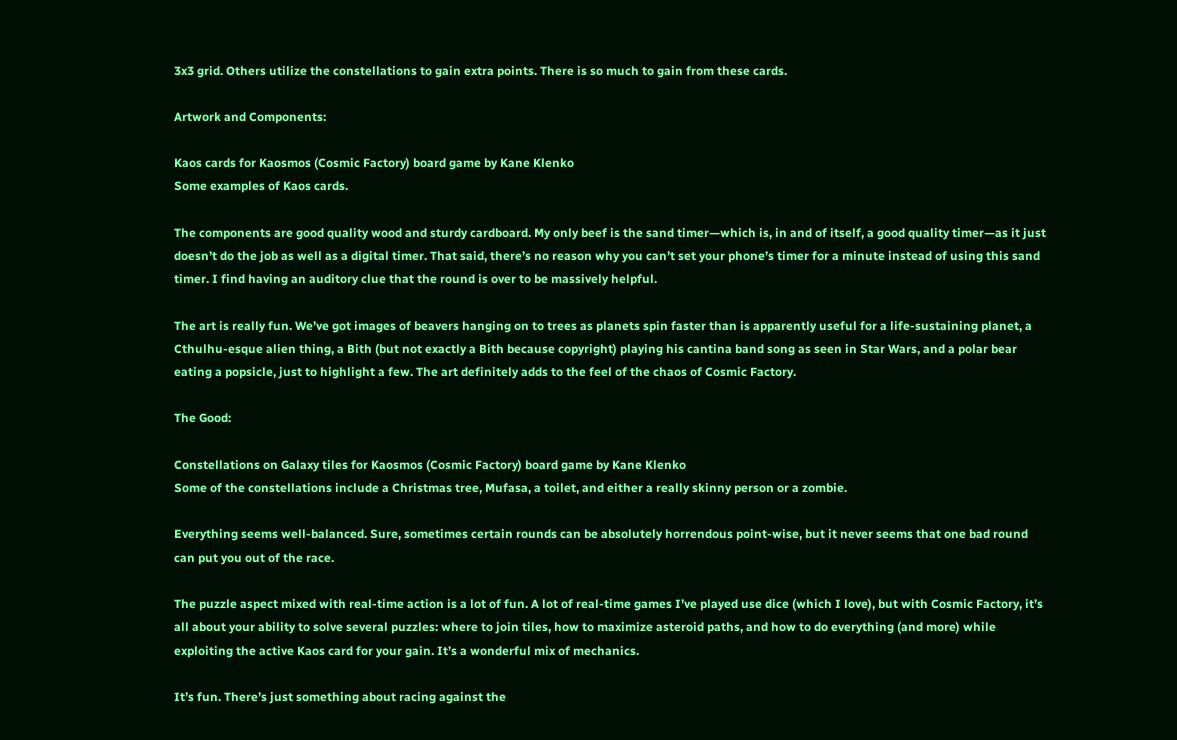3x3 grid. Others utilize the constellations to gain extra points. There is so much to gain from these cards.

Artwork and Components:

Kaos cards for Kaosmos (Cosmic Factory) board game by Kane Klenko
Some examples of Kaos cards.

The components are good quality wood and sturdy cardboard. My only beef is the sand timer—which is, in and of itself, a good quality timer—as it just doesn’t do the job as well as a digital timer. That said, there’s no reason why you can’t set your phone’s timer for a minute instead of using this sand timer. I find having an auditory clue that the round is over to be massively helpful.

The art is really fun. We’ve got images of beavers hanging on to trees as planets spin faster than is apparently useful for a life-sustaining planet, a Cthulhu-esque alien thing, a Bith (but not exactly a Bith because copyright) playing his cantina band song as seen in Star Wars, and a polar bear eating a popsicle, just to highlight a few. The art definitely adds to the feel of the chaos of Cosmic Factory.

The Good:

Constellations on Galaxy tiles for Kaosmos (Cosmic Factory) board game by Kane Klenko
Some of the constellations include a Christmas tree, Mufasa, a toilet, and either a really skinny person or a zombie.

Everything seems well-balanced. Sure, sometimes certain rounds can be absolutely horrendous point-wise, but it never seems that one bad round can put you out of the race.

The puzzle aspect mixed with real-time action is a lot of fun. A lot of real-time games I’ve played use dice (which I love), but with Cosmic Factory, it’s all about your ability to solve several puzzles: where to join tiles, how to maximize asteroid paths, and how to do everything (and more) while exploiting the active Kaos card for your gain. It’s a wonderful mix of mechanics.

It’s fun. There’s just something about racing against the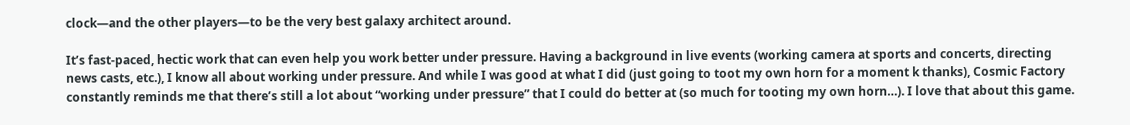clock—and the other players—to be the very best galaxy architect around.

It’s fast-paced, hectic work that can even help you work better under pressure. Having a background in live events (working camera at sports and concerts, directing news casts, etc.), I know all about working under pressure. And while I was good at what I did (just going to toot my own horn for a moment k thanks), Cosmic Factory constantly reminds me that there’s still a lot about “working under pressure” that I could do better at (so much for tooting my own horn…). I love that about this game.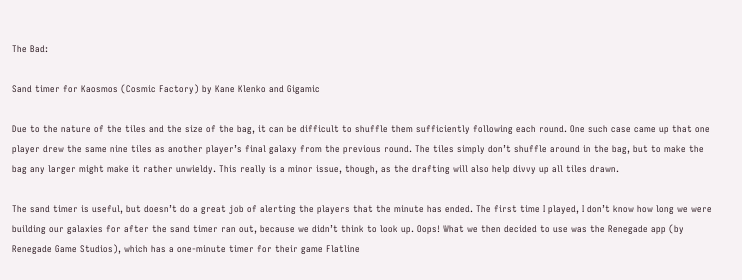The Bad:

Sand timer for Kaosmos (Cosmic Factory) by Kane Klenko and Gigamic

Due to the nature of the tiles and the size of the bag, it can be difficult to shuffle them sufficiently following each round. One such case came up that one player drew the same nine tiles as another player’s final galaxy from the previous round. The tiles simply don’t shuffle around in the bag, but to make the bag any larger might make it rather unwieldy. This really is a minor issue, though, as the drafting will also help divvy up all tiles drawn.

The sand timer is useful, but doesn’t do a great job of alerting the players that the minute has ended. The first time I played, I don’t know how long we were building our galaxies for after the sand timer ran out, because we didn’t think to look up. Oops! What we then decided to use was the Renegade app (by Renegade Game Studios), which has a one-minute timer for their game Flatline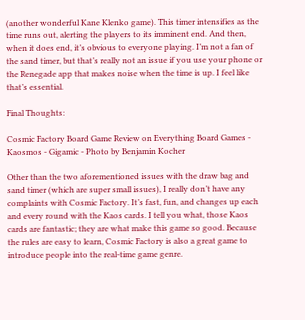(another wonderful Kane Klenko game). This timer intensifies as the time runs out, alerting the players to its imminent end. And then, when it does end, it’s obvious to everyone playing. I’m not a fan of the sand timer, but that’s really not an issue if you use your phone or the Renegade app that makes noise when the time is up. I feel like that’s essential.

Final Thoughts:

Cosmic Factory Board Game Review on Everything Board Games - Kaosmos - Gigamic - Photo by Benjamin Kocher

Other than the two aforementioned issues with the draw bag and sand timer (which are super small issues), I really don’t have any complaints with Cosmic Factory. It’s fast, fun, and changes up each and every round with the Kaos cards. I tell you what, those Kaos cards are fantastic; they are what make this game so good. Because the rules are easy to learn, Cosmic Factory is also a great game to introduce people into the real-time game genre.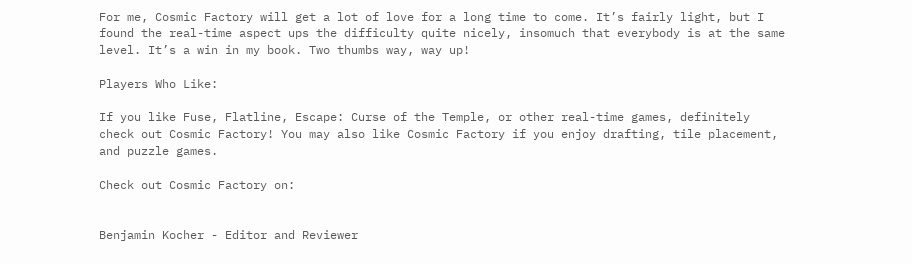For me, Cosmic Factory will get a lot of love for a long time to come. It’s fairly light, but I found the real-time aspect ups the difficulty quite nicely, insomuch that everybody is at the same level. It’s a win in my book. Two thumbs way, way up!

Players Who Like:

If you like Fuse, Flatline, Escape: Curse of the Temple, or other real-time games, definitely check out Cosmic Factory! You may also like Cosmic Factory if you enjoy drafting, tile placement, and puzzle games.

Check out Cosmic Factory on:


Benjamin Kocher - Editor and Reviewer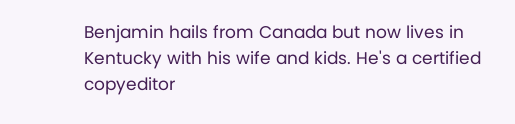Benjamin hails from Canada but now lives in Kentucky with his wife and kids. He's a certified copyeditor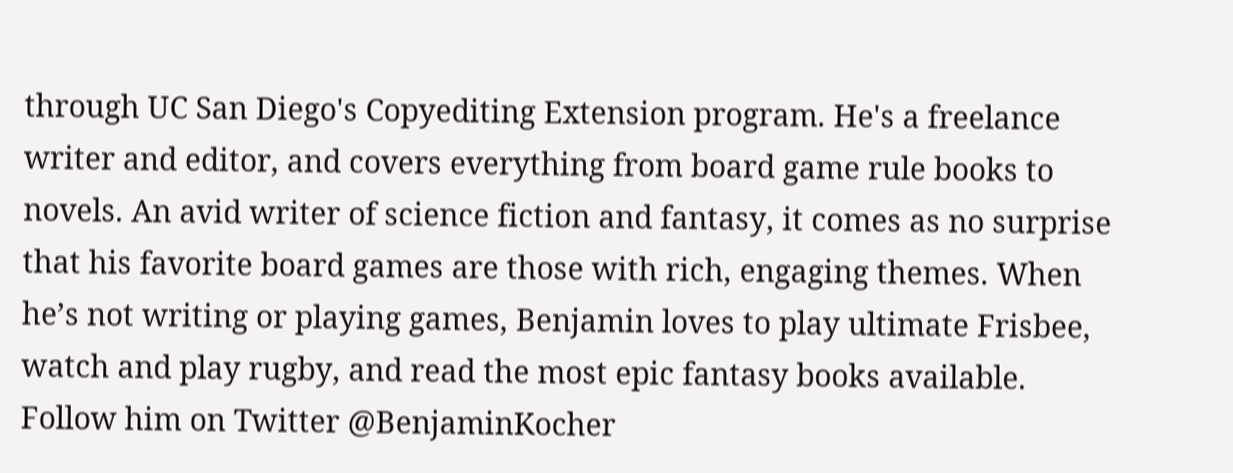through UC San Diego's Copyediting Extension program. He's a freelance writer and editor, and covers everything from board game rule books to novels. An avid writer of science fiction and fantasy, it comes as no surprise that his favorite board games are those with rich, engaging themes. When he’s not writing or playing games, Benjamin loves to play ultimate Frisbee, watch and play rugby, and read the most epic fantasy books available. Follow him on Twitter @BenjaminKocher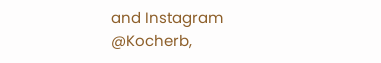and Instagram @Kocherb,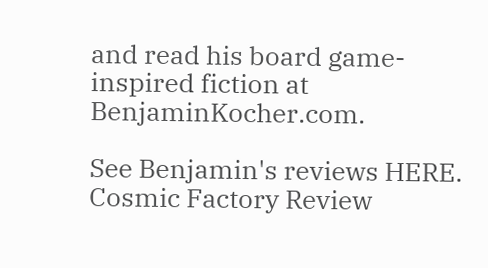and read his board game-inspired fiction at BenjaminKocher.com.

See Benjamin's reviews HERE.
Cosmic Factory Review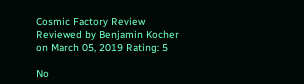Cosmic Factory Review Reviewed by Benjamin Kocher on March 05, 2019 Rating: 5

No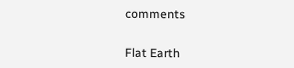comments


Flat Earth